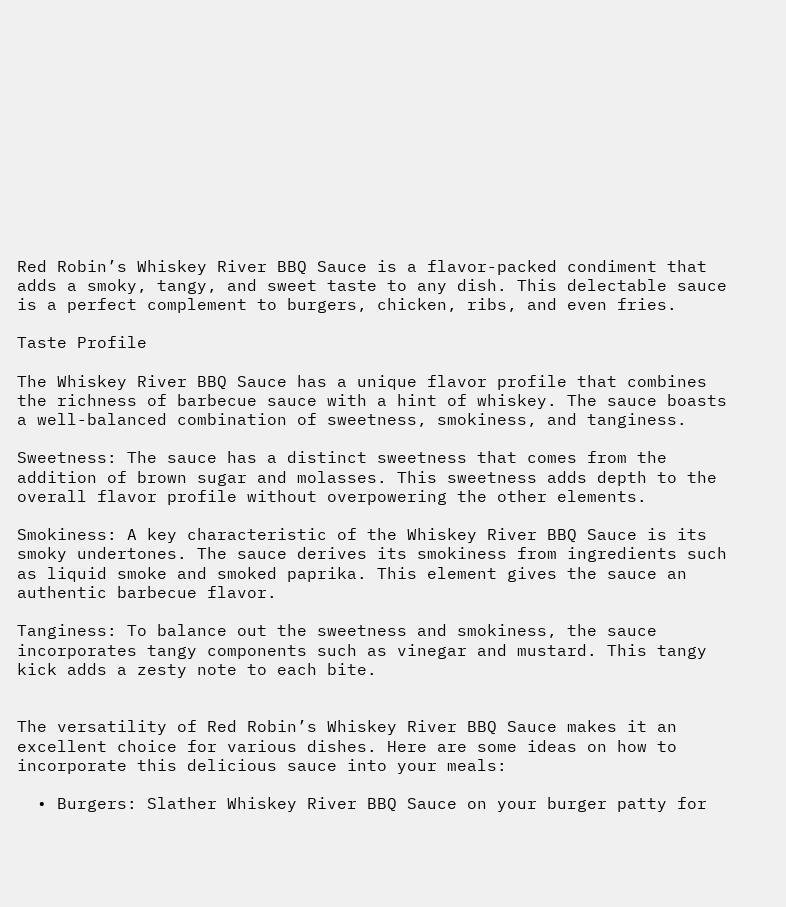Red Robin’s Whiskey River BBQ Sauce is a flavor-packed condiment that adds a smoky, tangy, and sweet taste to any dish. This delectable sauce is a perfect complement to burgers, chicken, ribs, and even fries.

Taste Profile

The Whiskey River BBQ Sauce has a unique flavor profile that combines the richness of barbecue sauce with a hint of whiskey. The sauce boasts a well-balanced combination of sweetness, smokiness, and tanginess.

Sweetness: The sauce has a distinct sweetness that comes from the addition of brown sugar and molasses. This sweetness adds depth to the overall flavor profile without overpowering the other elements.

Smokiness: A key characteristic of the Whiskey River BBQ Sauce is its smoky undertones. The sauce derives its smokiness from ingredients such as liquid smoke and smoked paprika. This element gives the sauce an authentic barbecue flavor.

Tanginess: To balance out the sweetness and smokiness, the sauce incorporates tangy components such as vinegar and mustard. This tangy kick adds a zesty note to each bite.


The versatility of Red Robin’s Whiskey River BBQ Sauce makes it an excellent choice for various dishes. Here are some ideas on how to incorporate this delicious sauce into your meals:

  • Burgers: Slather Whiskey River BBQ Sauce on your burger patty for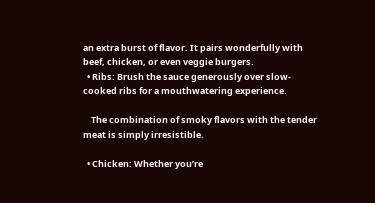an extra burst of flavor. It pairs wonderfully with beef, chicken, or even veggie burgers.
  • Ribs: Brush the sauce generously over slow-cooked ribs for a mouthwatering experience.

    The combination of smoky flavors with the tender meat is simply irresistible.

  • Chicken: Whether you’re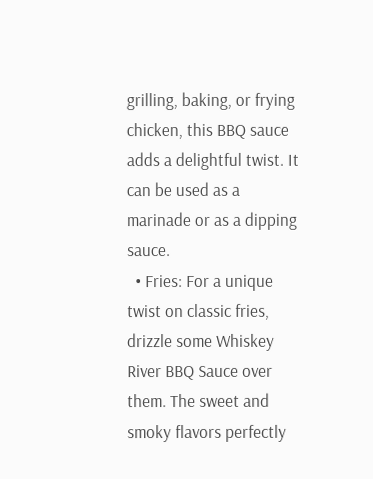grilling, baking, or frying chicken, this BBQ sauce adds a delightful twist. It can be used as a marinade or as a dipping sauce.
  • Fries: For a unique twist on classic fries, drizzle some Whiskey River BBQ Sauce over them. The sweet and smoky flavors perfectly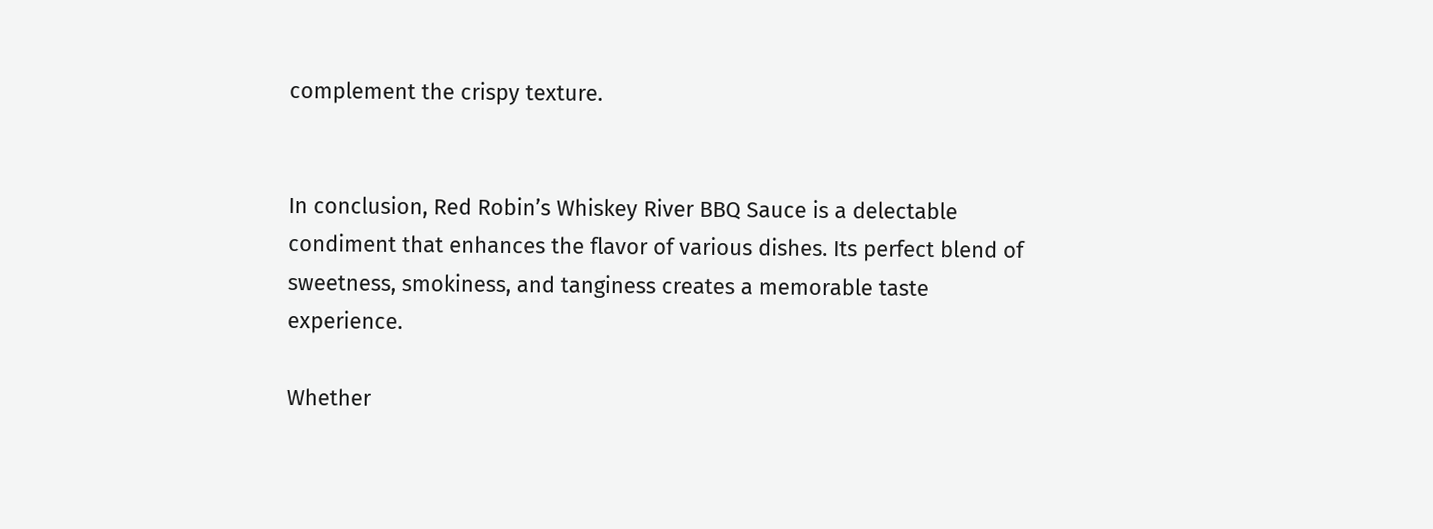complement the crispy texture.


In conclusion, Red Robin’s Whiskey River BBQ Sauce is a delectable condiment that enhances the flavor of various dishes. Its perfect blend of sweetness, smokiness, and tanginess creates a memorable taste experience.

Whether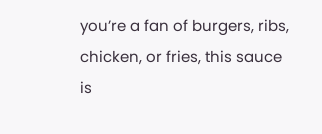you’re a fan of burgers, ribs, chicken, or fries, this sauce is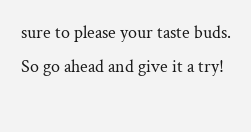sure to please your taste buds. So go ahead and give it a try!